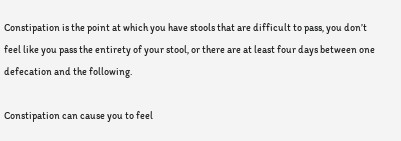Constipation is the point at which you have stools that are difficult to pass, you don’t feel like you pass the entirety of your stool, or there are at least four days between one defecation and the following.

Constipation can cause you to feel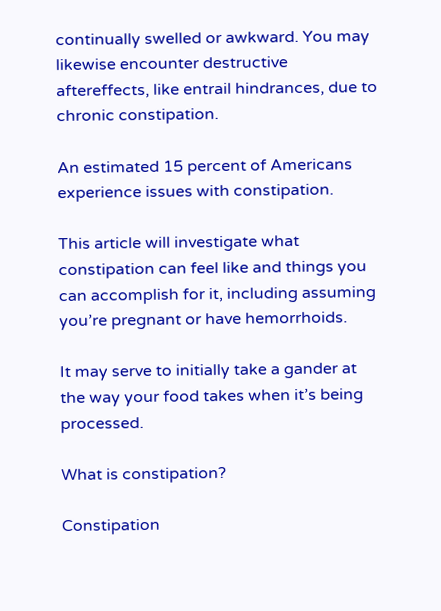continually swelled or awkward. You may likewise encounter destructive aftereffects, like entrail hindrances, due to chronic constipation.

An estimated 15 percent of Americans experience issues with constipation.

This article will investigate what constipation can feel like and things you can accomplish for it, including assuming you’re pregnant or have hemorrhoids.

It may serve to initially take a gander at the way your food takes when it’s being processed.

What is constipation?

Constipation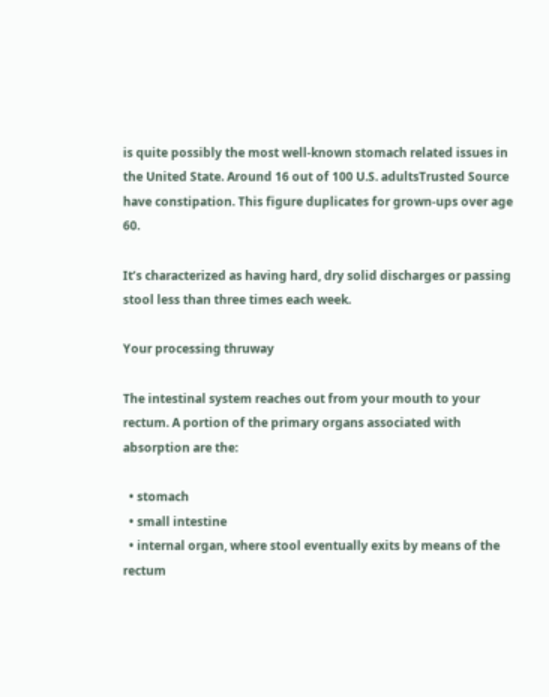is quite possibly the most well-known stomach related issues in the United State. Around 16 out of 100 U.S. adultsTrusted Source have constipation. This figure duplicates for grown-ups over age 60.

It’s characterized as having hard, dry solid discharges or passing stool less than three times each week.

Your processing thruway

The intestinal system reaches out from your mouth to your rectum. A portion of the primary organs associated with absorption are the:

  • stomach
  • small intestine
  • internal organ, where stool eventually exits by means of the rectum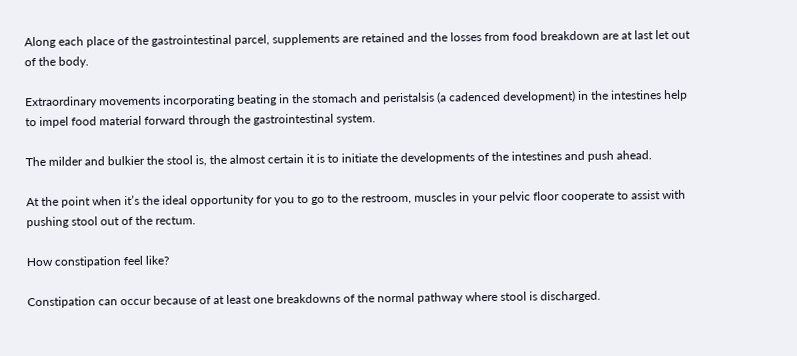Along each place of the gastrointestinal parcel, supplements are retained and the losses from food breakdown are at last let out of the body.

Extraordinary movements incorporating beating in the stomach and peristalsis (a cadenced development) in the intestines help to impel food material forward through the gastrointestinal system.

The milder and bulkier the stool is, the almost certain it is to initiate the developments of the intestines and push ahead.

At the point when it’s the ideal opportunity for you to go to the restroom, muscles in your pelvic floor cooperate to assist with pushing stool out of the rectum.

How constipation feel like?

Constipation can occur because of at least one breakdowns of the normal pathway where stool is discharged.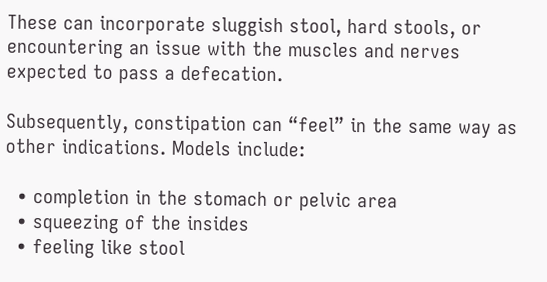These can incorporate sluggish stool, hard stools, or encountering an issue with the muscles and nerves expected to pass a defecation.

Subsequently, constipation can “feel” in the same way as other indications. Models include:

  • completion in the stomach or pelvic area
  • squeezing of the insides
  • feeling like stool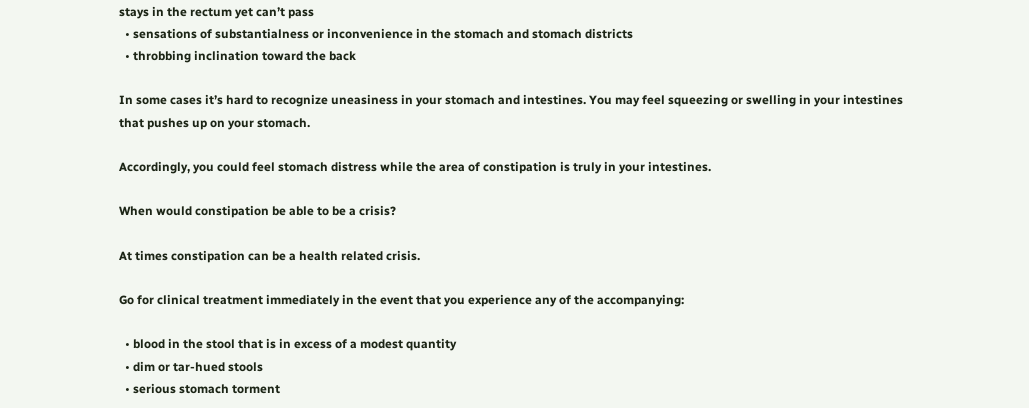stays in the rectum yet can’t pass
  • sensations of substantialness or inconvenience in the stomach and stomach districts
  • throbbing inclination toward the back

In some cases it’s hard to recognize uneasiness in your stomach and intestines. You may feel squeezing or swelling in your intestines that pushes up on your stomach.

Accordingly, you could feel stomach distress while the area of constipation is truly in your intestines.

When would constipation be able to be a crisis?

At times constipation can be a health related crisis.

Go for clinical treatment immediately in the event that you experience any of the accompanying:

  • blood in the stool that is in excess of a modest quantity
  • dim or tar-hued stools
  • serious stomach torment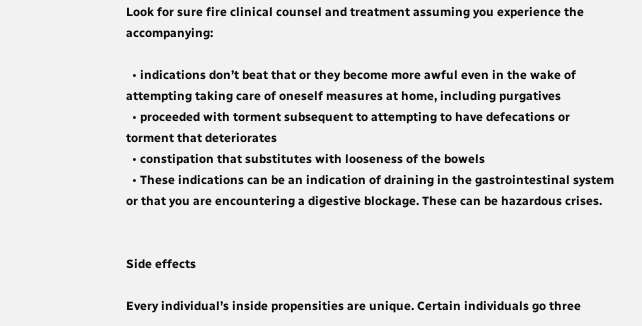Look for sure fire clinical counsel and treatment assuming you experience the accompanying:

  • indications don’t beat that or they become more awful even in the wake of attempting taking care of oneself measures at home, including purgatives
  • proceeded with torment subsequent to attempting to have defecations or torment that deteriorates
  • constipation that substitutes with looseness of the bowels
  • These indications can be an indication of draining in the gastrointestinal system or that you are encountering a digestive blockage. These can be hazardous crises.


Side effects

Every individual’s inside propensities are unique. Certain individuals go three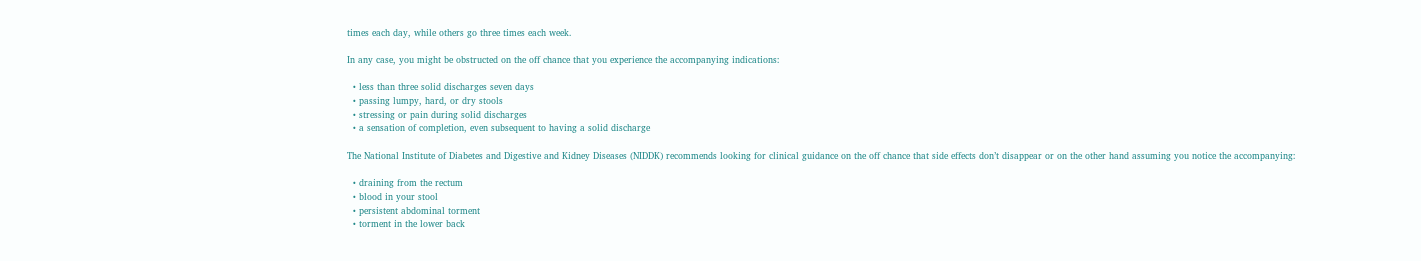times each day, while others go three times each week.

In any case, you might be obstructed on the off chance that you experience the accompanying indications:

  • less than three solid discharges seven days
  • passing lumpy, hard, or dry stools
  • stressing or pain during solid discharges
  • a sensation of completion, even subsequent to having a solid discharge

The National Institute of Diabetes and Digestive and Kidney Diseases (NIDDK) recommends looking for clinical guidance on the off chance that side effects don’t disappear or on the other hand assuming you notice the accompanying:

  • draining from the rectum
  • blood in your stool
  • persistent abdominal torment
  • torment in the lower back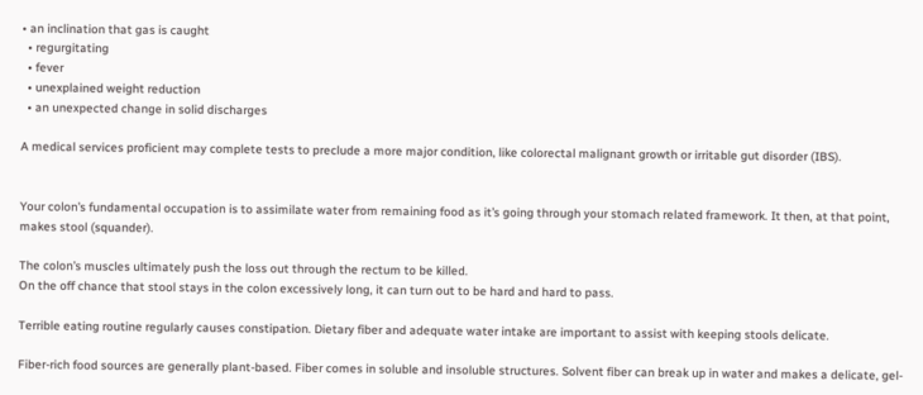• an inclination that gas is caught
  • regurgitating
  • fever
  • unexplained weight reduction
  • an unexpected change in solid discharges

A medical services proficient may complete tests to preclude a more major condition, like colorectal malignant growth or irritable gut disorder (IBS).


Your colon’s fundamental occupation is to assimilate water from remaining food as it’s going through your stomach related framework. It then, at that point, makes stool (squander).

The colon’s muscles ultimately push the loss out through the rectum to be killed.
On the off chance that stool stays in the colon excessively long, it can turn out to be hard and hard to pass.

Terrible eating routine regularly causes constipation. Dietary fiber and adequate water intake are important to assist with keeping stools delicate.

Fiber-rich food sources are generally plant-based. Fiber comes in soluble and insoluble structures. Solvent fiber can break up in water and makes a delicate, gel-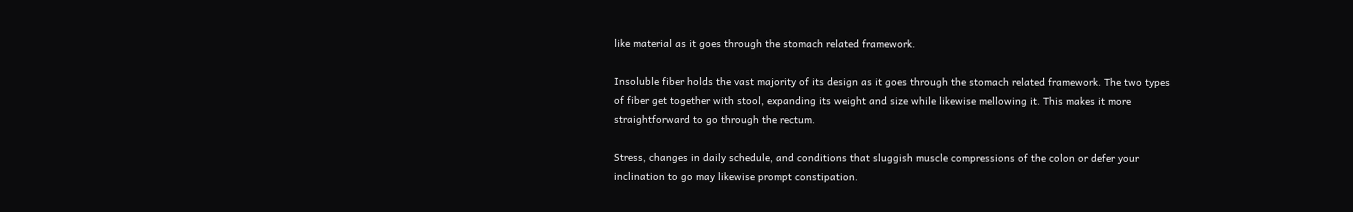like material as it goes through the stomach related framework.

Insoluble fiber holds the vast majority of its design as it goes through the stomach related framework. The two types of fiber get together with stool, expanding its weight and size while likewise mellowing it. This makes it more straightforward to go through the rectum.

Stress, changes in daily schedule, and conditions that sluggish muscle compressions of the colon or defer your inclination to go may likewise prompt constipation.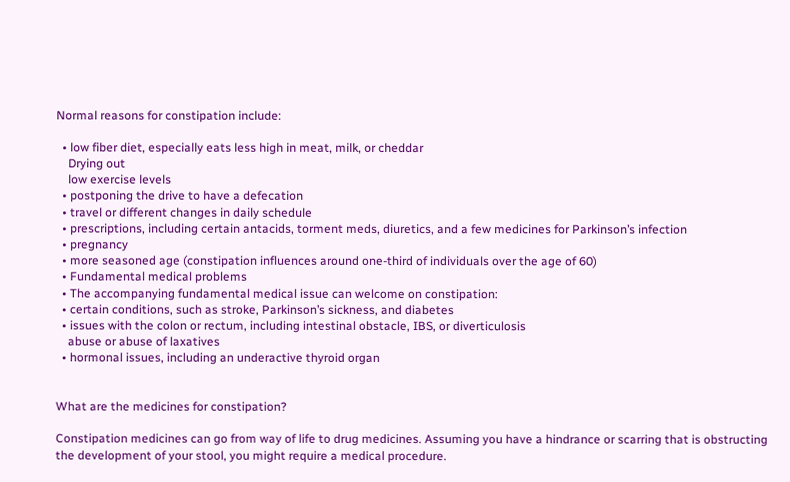Normal reasons for constipation include:

  • low fiber diet, especially eats less high in meat, milk, or cheddar
    Drying out
    low exercise levels
  • postponing the drive to have a defecation
  • travel or different changes in daily schedule
  • prescriptions, including certain antacids, torment meds, diuretics, and a few medicines for Parkinson’s infection
  • pregnancy
  • more seasoned age (constipation influences around one-third of individuals over the age of 60)
  • Fundamental medical problems
  • The accompanying fundamental medical issue can welcome on constipation:
  • certain conditions, such as stroke, Parkinson’s sickness, and diabetes
  • issues with the colon or rectum, including intestinal obstacle, IBS, or diverticulosis
    abuse or abuse of laxatives
  • hormonal issues, including an underactive thyroid organ


What are the medicines for constipation?

Constipation medicines can go from way of life to drug medicines. Assuming you have a hindrance or scarring that is obstructing the development of your stool, you might require a medical procedure.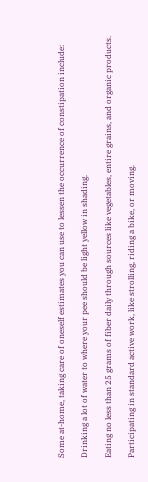Some at-home, taking care of oneself estimates you can use to lessen the occurrence of constipation include:

Drinking a lot of water to where your pee should be light yellow in shading.

Eating no less than 25 grams of fiber daily through sources like vegetables, entire grains, and organic products.

Participating in standard active work, like strolling, riding a bike, or moving.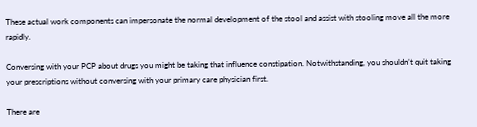These actual work components can impersonate the normal development of the stool and assist with stooling move all the more rapidly.

Conversing with your PCP about drugs you might be taking that influence constipation. Notwithstanding, you shouldn’t quit taking your prescriptions without conversing with your primary care physician first.

There are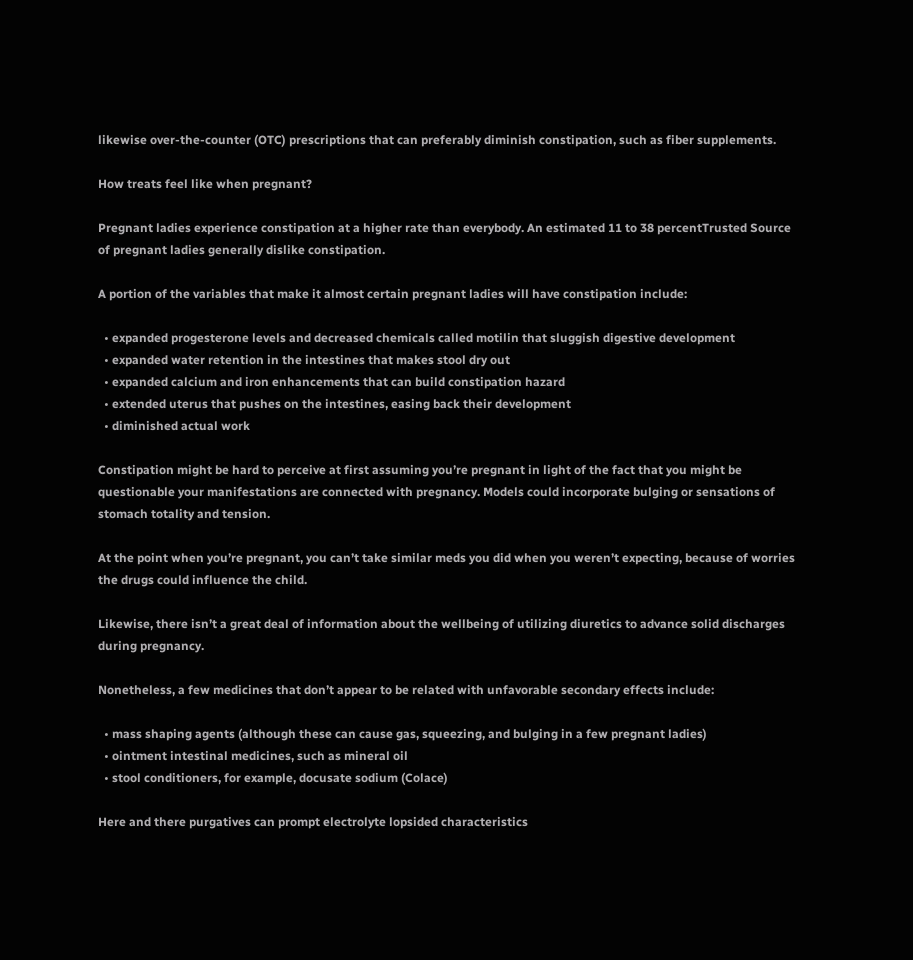likewise over-the-counter (OTC) prescriptions that can preferably diminish constipation, such as fiber supplements.

How treats feel like when pregnant?

Pregnant ladies experience constipation at a higher rate than everybody. An estimated 11 to 38 percentTrusted Source of pregnant ladies generally dislike constipation.

A portion of the variables that make it almost certain pregnant ladies will have constipation include:

  • expanded progesterone levels and decreased chemicals called motilin that sluggish digestive development
  • expanded water retention in the intestines that makes stool dry out
  • expanded calcium and iron enhancements that can build constipation hazard
  • extended uterus that pushes on the intestines, easing back their development
  • diminished actual work

Constipation might be hard to perceive at first assuming you’re pregnant in light of the fact that you might be questionable your manifestations are connected with pregnancy. Models could incorporate bulging or sensations of stomach totality and tension.

At the point when you’re pregnant, you can’t take similar meds you did when you weren’t expecting, because of worries the drugs could influence the child.

Likewise, there isn’t a great deal of information about the wellbeing of utilizing diuretics to advance solid discharges during pregnancy.

Nonetheless, a few medicines that don’t appear to be related with unfavorable secondary effects include:

  • mass shaping agents (although these can cause gas, squeezing, and bulging in a few pregnant ladies)
  • ointment intestinal medicines, such as mineral oil
  • stool conditioners, for example, docusate sodium (Colace)

Here and there purgatives can prompt electrolyte lopsided characteristics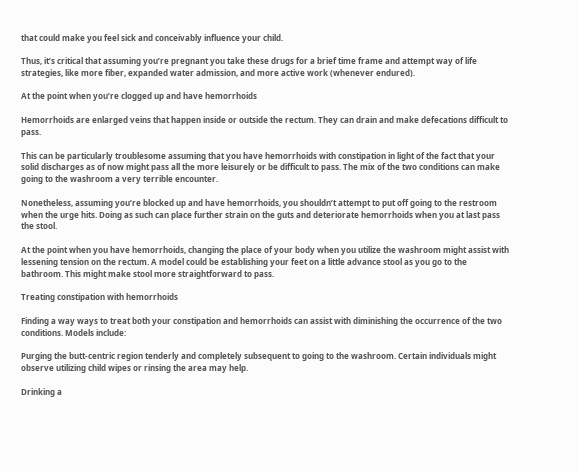that could make you feel sick and conceivably influence your child.

Thus, it’s critical that assuming you’re pregnant you take these drugs for a brief time frame and attempt way of life strategies, like more fiber, expanded water admission, and more active work (whenever endured).

At the point when you’re clogged up and have hemorrhoids

Hemorrhoids are enlarged veins that happen inside or outside the rectum. They can drain and make defecations difficult to pass.

This can be particularly troublesome assuming that you have hemorrhoids with constipation in light of the fact that your solid discharges as of now might pass all the more leisurely or be difficult to pass. The mix of the two conditions can make going to the washroom a very terrible encounter.

Nonetheless, assuming you’re blocked up and have hemorrhoids, you shouldn’t attempt to put off going to the restroom when the urge hits. Doing as such can place further strain on the guts and deteriorate hemorrhoids when you at last pass the stool.

At the point when you have hemorrhoids, changing the place of your body when you utilize the washroom might assist with lessening tension on the rectum. A model could be establishing your feet on a little advance stool as you go to the bathroom. This might make stool more straightforward to pass.

Treating constipation with hemorrhoids

Finding a way ways to treat both your constipation and hemorrhoids can assist with diminishing the occurrence of the two conditions. Models include:

Purging the butt-centric region tenderly and completely subsequent to going to the washroom. Certain individuals might observe utilizing child wipes or rinsing the area may help.

Drinking a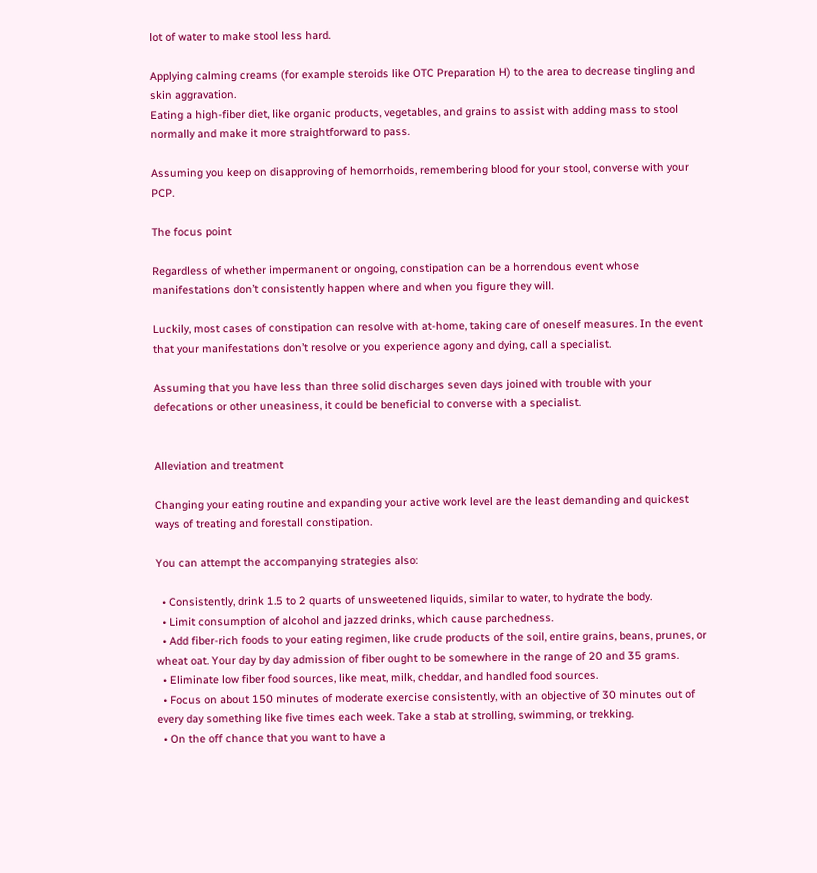lot of water to make stool less hard.

Applying calming creams (for example steroids like OTC Preparation H) to the area to decrease tingling and skin aggravation.
Eating a high-fiber diet, like organic products, vegetables, and grains to assist with adding mass to stool normally and make it more straightforward to pass.

Assuming you keep on disapproving of hemorrhoids, remembering blood for your stool, converse with your PCP.

The focus point

Regardless of whether impermanent or ongoing, constipation can be a horrendous event whose manifestations don’t consistently happen where and when you figure they will.

Luckily, most cases of constipation can resolve with at-home, taking care of oneself measures. In the event that your manifestations don’t resolve or you experience agony and dying, call a specialist.

Assuming that you have less than three solid discharges seven days joined with trouble with your defecations or other uneasiness, it could be beneficial to converse with a specialist.


Alleviation and treatment

Changing your eating routine and expanding your active work level are the least demanding and quickest ways of treating and forestall constipation.

You can attempt the accompanying strategies also:

  • Consistently, drink 1.5 to 2 quarts of unsweetened liquids, similar to water, to hydrate the body.
  • Limit consumption of alcohol and jazzed drinks, which cause parchedness.
  • Add fiber-rich foods to your eating regimen, like crude products of the soil, entire grains, beans, prunes, or wheat oat. Your day by day admission of fiber ought to be somewhere in the range of 20 and 35 grams.
  • Eliminate low fiber food sources, like meat, milk, cheddar, and handled food sources.
  • Focus on about 150 minutes of moderate exercise consistently, with an objective of 30 minutes out of every day something like five times each week. Take a stab at strolling, swimming, or trekking.
  • On the off chance that you want to have a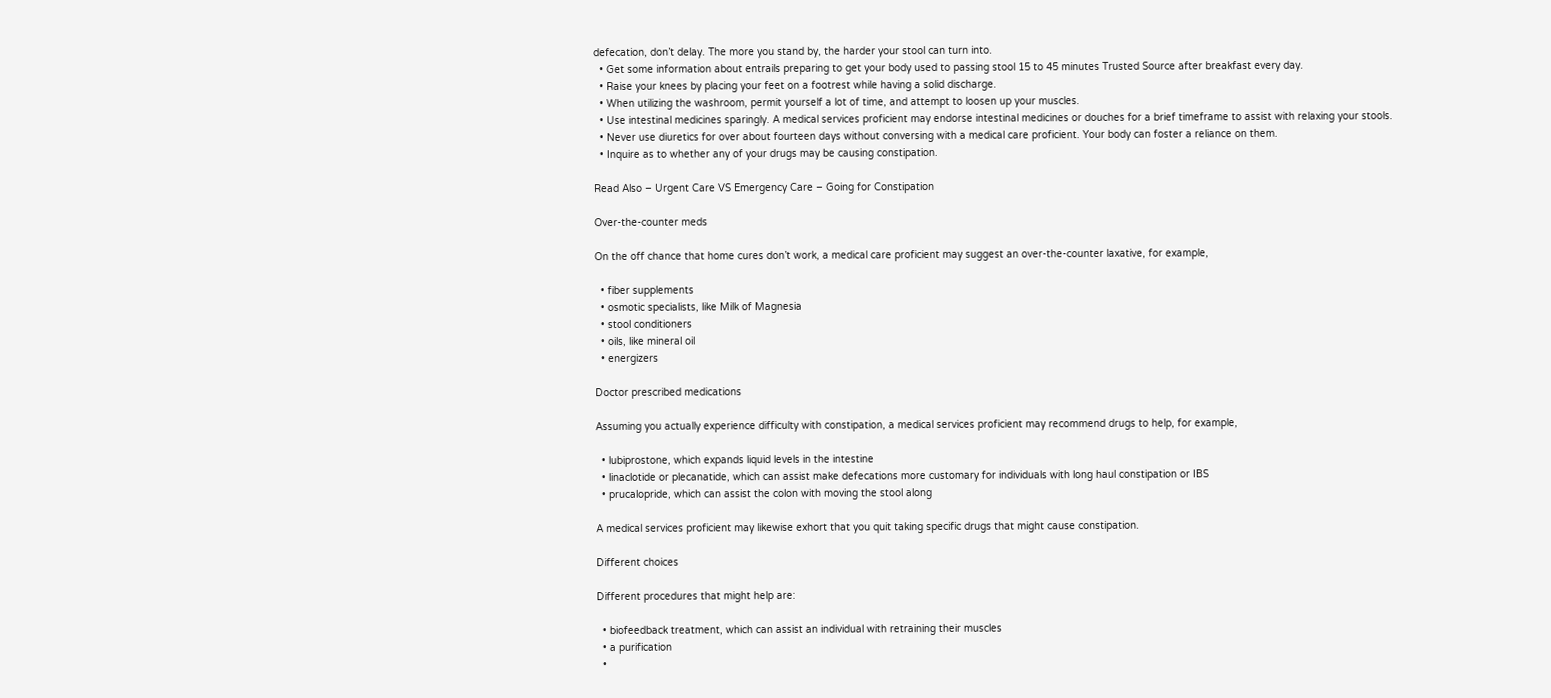defecation, don’t delay. The more you stand by, the harder your stool can turn into.
  • Get some information about entrails preparing to get your body used to passing stool 15 to 45 minutes Trusted Source after breakfast every day.
  • Raise your knees by placing your feet on a footrest while having a solid discharge.
  • When utilizing the washroom, permit yourself a lot of time, and attempt to loosen up your muscles.
  • Use intestinal medicines sparingly. A medical services proficient may endorse intestinal medicines or douches for a brief timeframe to assist with relaxing your stools.
  • Never use diuretics for over about fourteen days without conversing with a medical care proficient. Your body can foster a reliance on them.
  • Inquire as to whether any of your drugs may be causing constipation.

Read Also – Urgent Care VS Emergency Care – Going for Constipation

Over-the-counter meds

On the off chance that home cures don’t work, a medical care proficient may suggest an over-the-counter laxative, for example,

  • fiber supplements
  • osmotic specialists, like Milk of Magnesia
  • stool conditioners
  • oils, like mineral oil
  • energizers

Doctor prescribed medications

Assuming you actually experience difficulty with constipation, a medical services proficient may recommend drugs to help, for example,

  • lubiprostone, which expands liquid levels in the intestine
  • linaclotide or plecanatide, which can assist make defecations more customary for individuals with long haul constipation or IBS
  • prucalopride, which can assist the colon with moving the stool along

A medical services proficient may likewise exhort that you quit taking specific drugs that might cause constipation.

Different choices

Different procedures that might help are:

  • biofeedback treatment, which can assist an individual with retraining their muscles
  • a purification
  •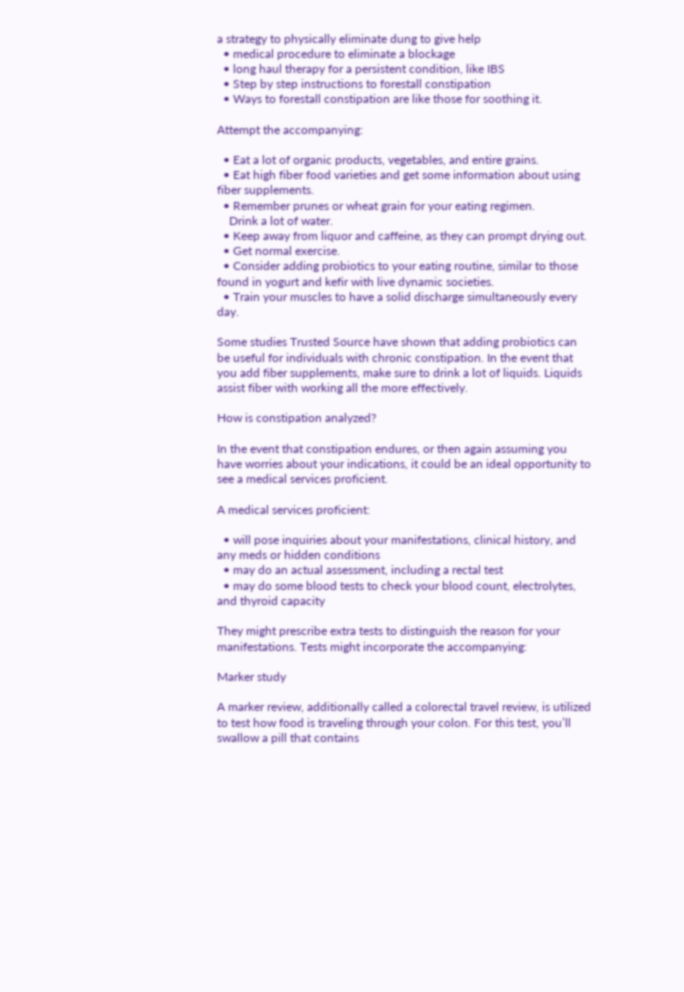a strategy to physically eliminate dung to give help
  • medical procedure to eliminate a blockage
  • long haul therapy for a persistent condition, like IBS
  • Step by step instructions to forestall constipation
  • Ways to forestall constipation are like those for soothing it.

Attempt the accompanying:

  • Eat a lot of organic products, vegetables, and entire grains.
  • Eat high fiber food varieties and get some information about using fiber supplements.
  • Remember prunes or wheat grain for your eating regimen.
    Drink a lot of water.
  • Keep away from liquor and caffeine, as they can prompt drying out.
  • Get normal exercise.
  • Consider adding probiotics to your eating routine, similar to those found in yogurt and kefir with live dynamic societies.
  • Train your muscles to have a solid discharge simultaneously every day.

Some studies Trusted Source have shown that adding probiotics can be useful for individuals with chronic constipation. In the event that you add fiber supplements, make sure to drink a lot of liquids. Liquids assist fiber with working all the more effectively.

How is constipation analyzed?

In the event that constipation endures, or then again assuming you have worries about your indications, it could be an ideal opportunity to see a medical services proficient.

A medical services proficient:

  • will pose inquiries about your manifestations, clinical history, and any meds or hidden conditions
  • may do an actual assessment, including a rectal test
  • may do some blood tests to check your blood count, electrolytes, and thyroid capacity

They might prescribe extra tests to distinguish the reason for your manifestations. Tests might incorporate the accompanying:

Marker study

A marker review, additionally called a colorectal travel review, is utilized to test how food is traveling through your colon. For this test, you’ll swallow a pill that contains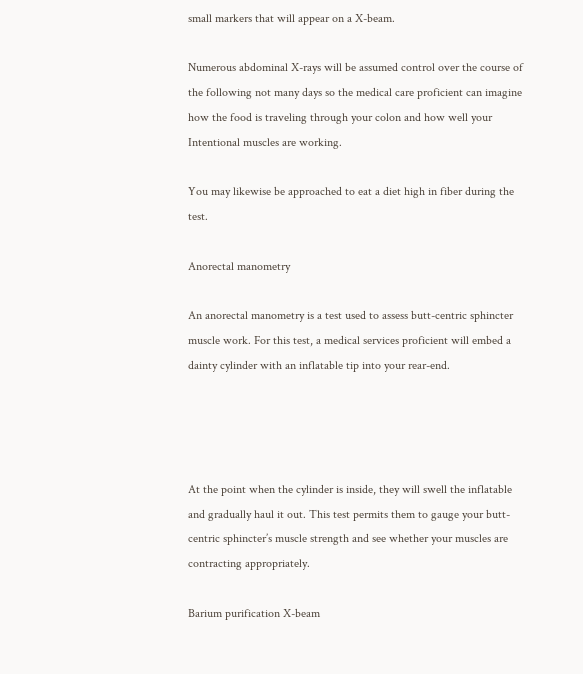small markers that will appear on a X-beam.

Numerous abdominal X-rays will be assumed control over the course of the following not many days so the medical care proficient can imagine how the food is traveling through your colon and how well your
Intentional muscles are working.

You may likewise be approached to eat a diet high in fiber during the test.

Anorectal manometry

An anorectal manometry is a test used to assess butt-centric sphincter muscle work. For this test, a medical services proficient will embed a dainty cylinder with an inflatable tip into your rear-end.




At the point when the cylinder is inside, they will swell the inflatable and gradually haul it out. This test permits them to gauge your butt-centric sphincter’s muscle strength and see whether your muscles are contracting appropriately.

Barium purification X-beam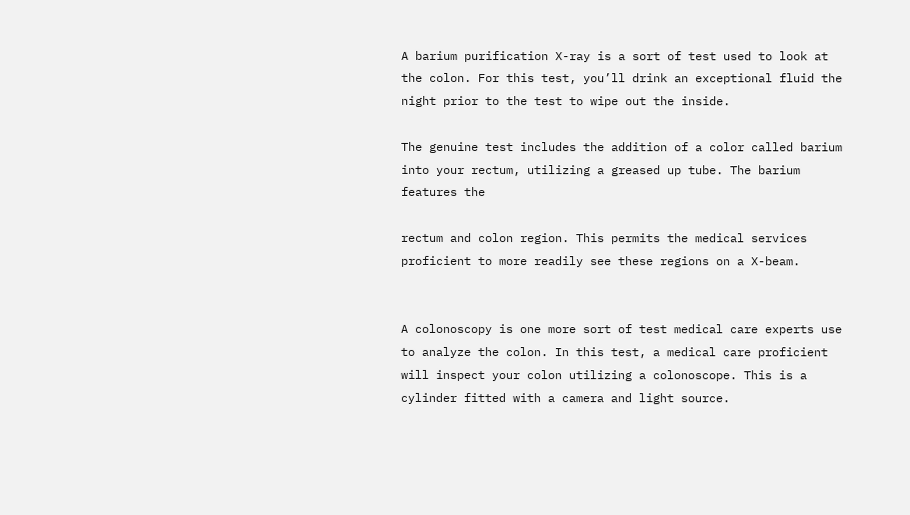A barium purification X-ray is a sort of test used to look at the colon. For this test, you’ll drink an exceptional fluid the night prior to the test to wipe out the inside.

The genuine test includes the addition of a color called barium into your rectum, utilizing a greased up tube. The barium features the

rectum and colon region. This permits the medical services proficient to more readily see these regions on a X-beam.


A colonoscopy is one more sort of test medical care experts use to analyze the colon. In this test, a medical care proficient will inspect your colon utilizing a colonoscope. This is a cylinder fitted with a camera and light source.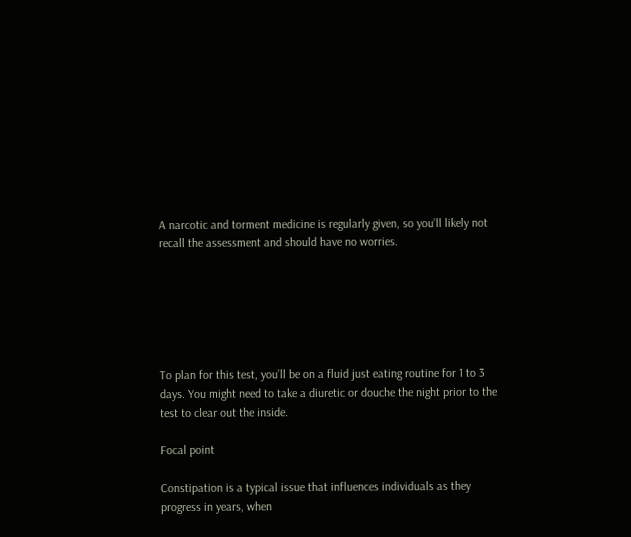A narcotic and torment medicine is regularly given, so you’ll likely not recall the assessment and should have no worries.






To plan for this test, you’ll be on a fluid just eating routine for 1 to 3 days. You might need to take a diuretic or douche the night prior to the test to clear out the inside.

Focal point

Constipation is a typical issue that influences individuals as they progress in years, when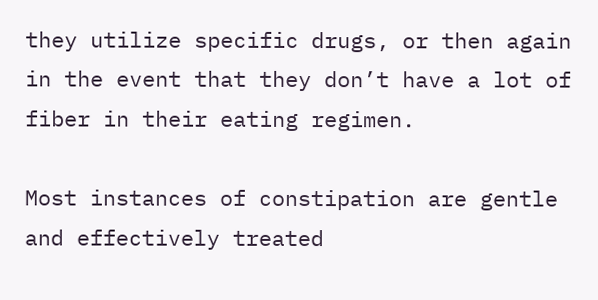they utilize specific drugs, or then again in the event that they don’t have a lot of fiber in their eating regimen.

Most instances of constipation are gentle and effectively treated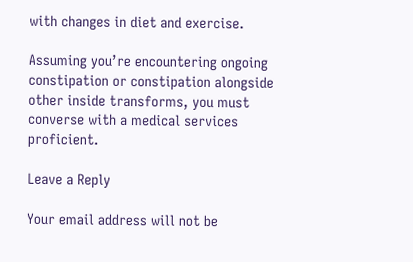with changes in diet and exercise.

Assuming you’re encountering ongoing constipation or constipation alongside other inside transforms, you must converse with a medical services proficient.

Leave a Reply

Your email address will not be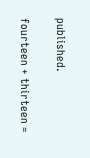published.

fourteen + thirteen =